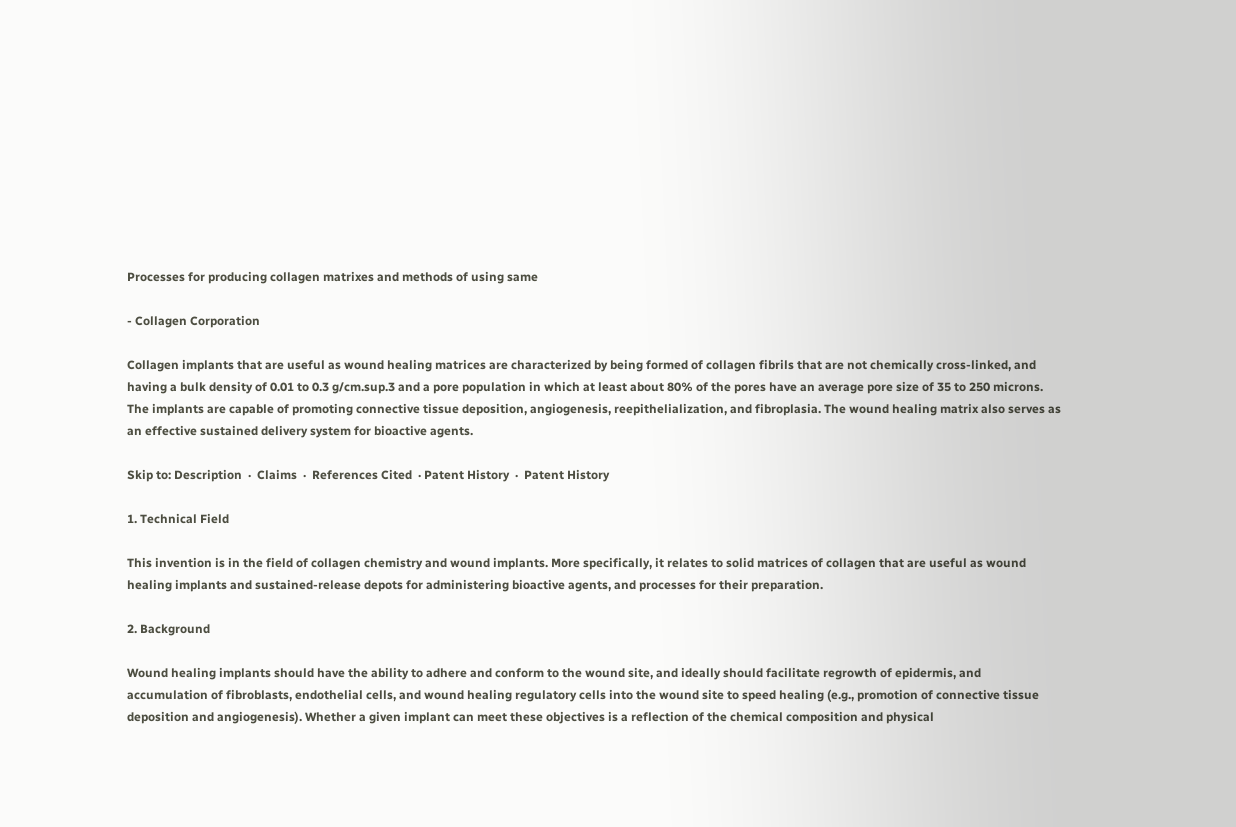Processes for producing collagen matrixes and methods of using same

- Collagen Corporation

Collagen implants that are useful as wound healing matrices are characterized by being formed of collagen fibrils that are not chemically cross-linked, and having a bulk density of 0.01 to 0.3 g/cm.sup.3 and a pore population in which at least about 80% of the pores have an average pore size of 35 to 250 microns. The implants are capable of promoting connective tissue deposition, angiogenesis, reepithelialization, and fibroplasia. The wound healing matrix also serves as an effective sustained delivery system for bioactive agents.

Skip to: Description  ·  Claims  ·  References Cited  · Patent History  ·  Patent History

1. Technical Field

This invention is in the field of collagen chemistry and wound implants. More specifically, it relates to solid matrices of collagen that are useful as wound healing implants and sustained-release depots for administering bioactive agents, and processes for their preparation.

2. Background

Wound healing implants should have the ability to adhere and conform to the wound site, and ideally should facilitate regrowth of epidermis, and accumulation of fibroblasts, endothelial cells, and wound healing regulatory cells into the wound site to speed healing (e.g., promotion of connective tissue deposition and angiogenesis). Whether a given implant can meet these objectives is a reflection of the chemical composition and physical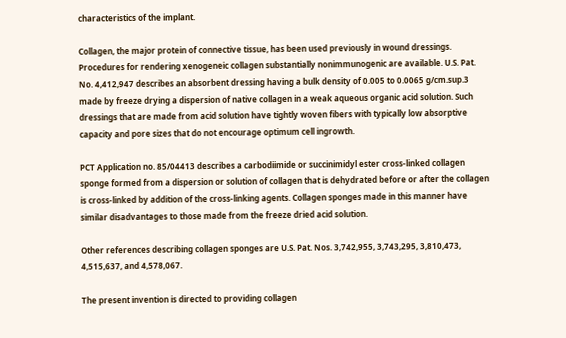characteristics of the implant.

Collagen, the major protein of connective tissue, has been used previously in wound dressings. Procedures for rendering xenogeneic collagen substantially nonimmunogenic are available. U.S. Pat. No. 4,412,947 describes an absorbent dressing having a bulk density of 0.005 to 0.0065 g/cm.sup.3 made by freeze drying a dispersion of native collagen in a weak aqueous organic acid solution. Such dressings that are made from acid solution have tightly woven fibers with typically low absorptive capacity and pore sizes that do not encourage optimum cell ingrowth.

PCT Application no. 85/04413 describes a carbodiimide or succinimidyl ester cross-linked collagen sponge formed from a dispersion or solution of collagen that is dehydrated before or after the collagen is cross-linked by addition of the cross-linking agents. Collagen sponges made in this manner have similar disadvantages to those made from the freeze dried acid solution.

Other references describing collagen sponges are U.S. Pat. Nos. 3,742,955, 3,743,295, 3,810,473, 4,515,637, and 4,578,067.

The present invention is directed to providing collagen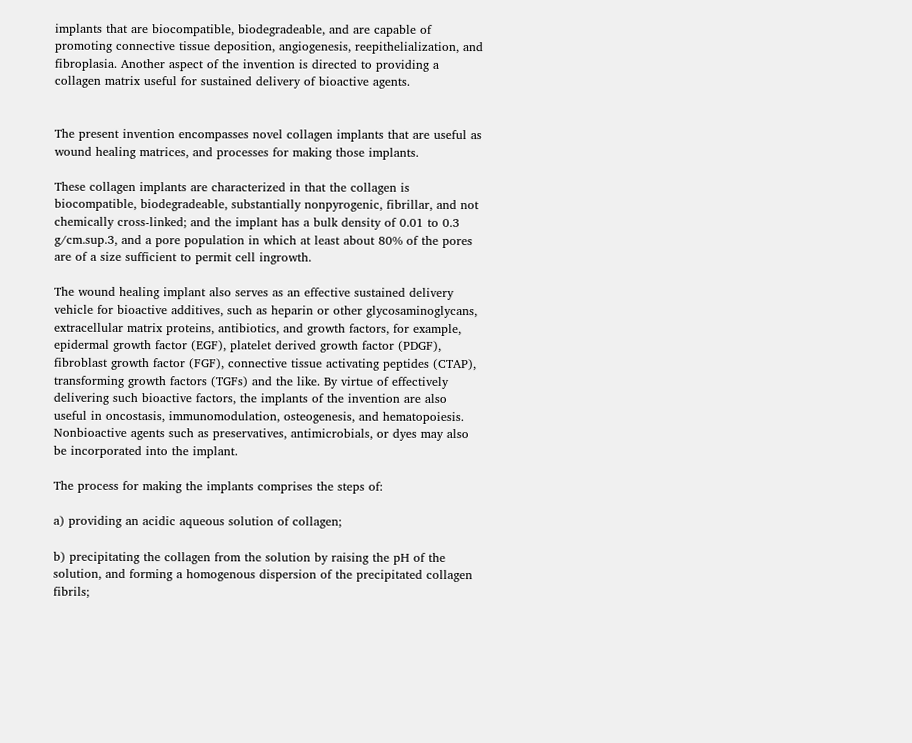implants that are biocompatible, biodegradeable, and are capable of promoting connective tissue deposition, angiogenesis, reepithelialization, and fibroplasia. Another aspect of the invention is directed to providing a collagen matrix useful for sustained delivery of bioactive agents.


The present invention encompasses novel collagen implants that are useful as wound healing matrices, and processes for making those implants.

These collagen implants are characterized in that the collagen is biocompatible, biodegradeable, substantially nonpyrogenic, fibrillar, and not chemically cross-linked; and the implant has a bulk density of 0.01 to 0.3 g/cm.sup.3, and a pore population in which at least about 80% of the pores are of a size sufficient to permit cell ingrowth.

The wound healing implant also serves as an effective sustained delivery vehicle for bioactive additives, such as heparin or other glycosaminoglycans, extracellular matrix proteins, antibiotics, and growth factors, for example, epidermal growth factor (EGF), platelet derived growth factor (PDGF), fibroblast growth factor (FGF), connective tissue activating peptides (CTAP), transforming growth factors (TGFs) and the like. By virtue of effectively delivering such bioactive factors, the implants of the invention are also useful in oncostasis, immunomodulation, osteogenesis, and hematopoiesis. Nonbioactive agents such as preservatives, antimicrobials, or dyes may also be incorporated into the implant.

The process for making the implants comprises the steps of:

a) providing an acidic aqueous solution of collagen;

b) precipitating the collagen from the solution by raising the pH of the solution, and forming a homogenous dispersion of the precipitated collagen fibrils;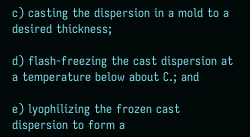c) casting the dispersion in a mold to a desired thickness;

d) flash-freezing the cast dispersion at a temperature below about C.; and

e) lyophilizing the frozen cast dispersion to form a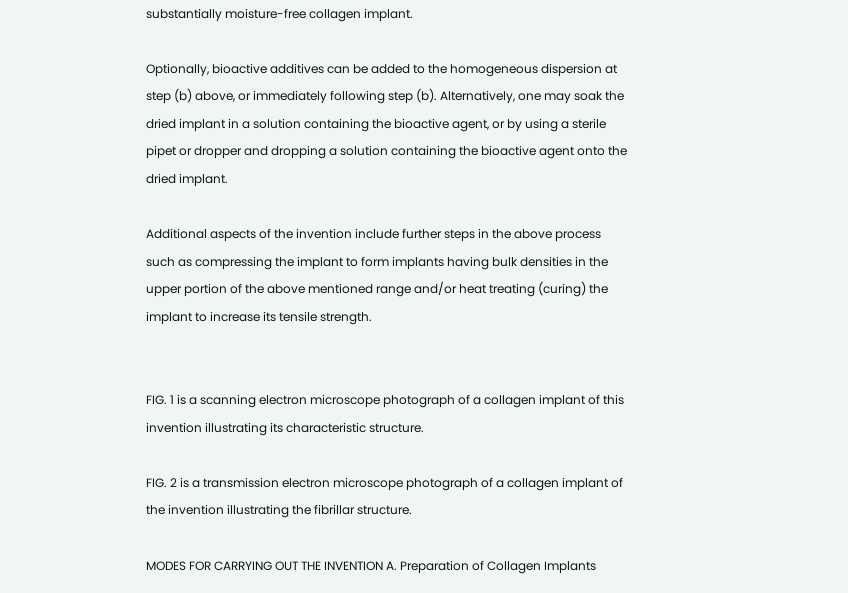substantially moisture-free collagen implant.

Optionally, bioactive additives can be added to the homogeneous dispersion at step (b) above, or immediately following step (b). Alternatively, one may soak the dried implant in a solution containing the bioactive agent, or by using a sterile pipet or dropper and dropping a solution containing the bioactive agent onto the dried implant.

Additional aspects of the invention include further steps in the above process such as compressing the implant to form implants having bulk densities in the upper portion of the above mentioned range and/or heat treating (curing) the implant to increase its tensile strength.


FIG. 1 is a scanning electron microscope photograph of a collagen implant of this invention illustrating its characteristic structure.

FIG. 2 is a transmission electron microscope photograph of a collagen implant of the invention illustrating the fibrillar structure.

MODES FOR CARRYING OUT THE INVENTION A. Preparation of Collagen Implants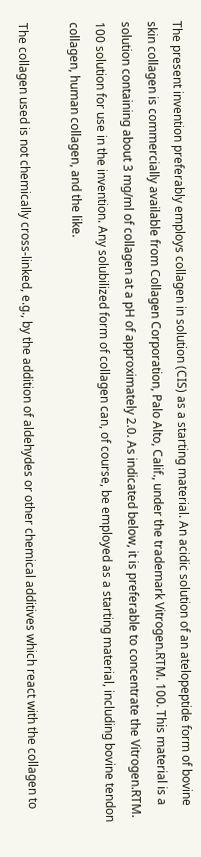The present invention preferably employs collagen in solution (CIS) as a starting material. An acidic solution of an atelopeptide form of bovine skin collagen is commercially available from Collagen Corporation, Palo Alto, Calif., under the trademark Vitrogen.RTM. 100. This material is a solution containing about 3 mg/ml of collagen at a pH of approximately 2.0. As indicated below, it is preferable to concentrate the Vitrogen.RTM. 100 solution for use in the invention. Any solubilized form of collagen can, of course, be employed as a starting material, including bovine tendon collagen, human collagen, and the like.

The collagen used is not chemically cross-linked, e.g., by the addition of aldehydes or other chemical additives which react with the collagen to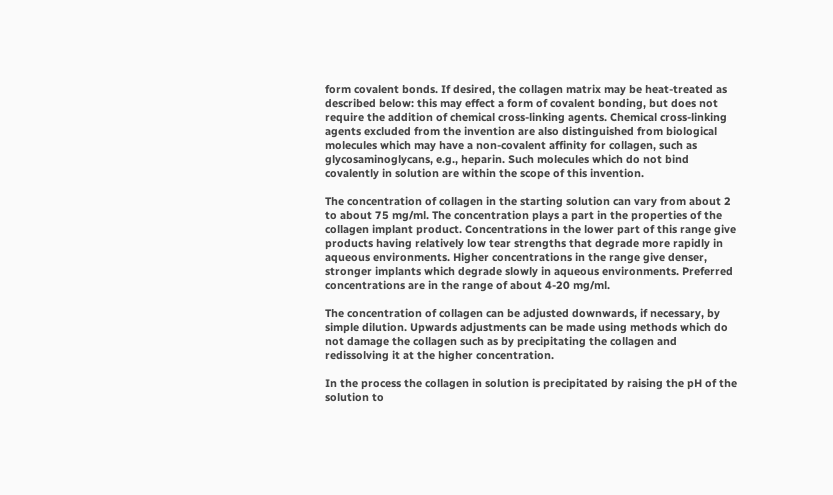form covalent bonds. If desired, the collagen matrix may be heat-treated as described below: this may effect a form of covalent bonding, but does not require the addition of chemical cross-linking agents. Chemical cross-linking agents excluded from the invention are also distinguished from biological molecules which may have a non-covalent affinity for collagen, such as glycosaminoglycans, e.g., heparin. Such molecules which do not bind covalently in solution are within the scope of this invention.

The concentration of collagen in the starting solution can vary from about 2 to about 75 mg/ml. The concentration plays a part in the properties of the collagen implant product. Concentrations in the lower part of this range give products having relatively low tear strengths that degrade more rapidly in aqueous environments. Higher concentrations in the range give denser, stronger implants which degrade slowly in aqueous environments. Preferred concentrations are in the range of about 4-20 mg/ml.

The concentration of collagen can be adjusted downwards, if necessary, by simple dilution. Upwards adjustments can be made using methods which do not damage the collagen such as by precipitating the collagen and redissolving it at the higher concentration.

In the process the collagen in solution is precipitated by raising the pH of the solution to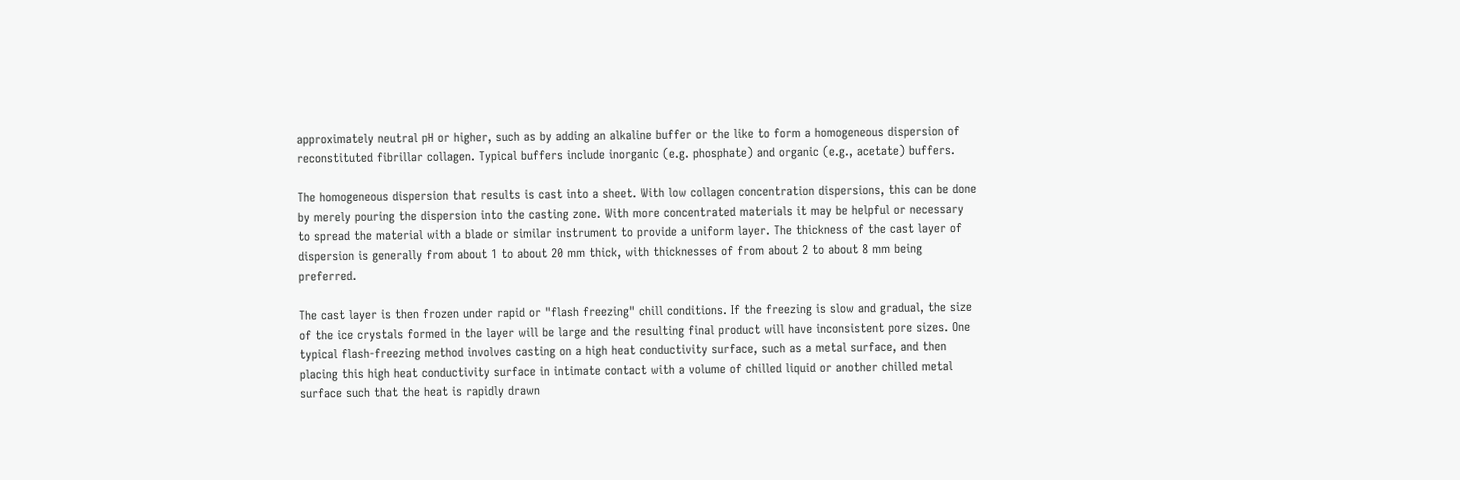approximately neutral pH or higher, such as by adding an alkaline buffer or the like to form a homogeneous dispersion of reconstituted fibrillar collagen. Typical buffers include inorganic (e.g. phosphate) and organic (e.g., acetate) buffers.

The homogeneous dispersion that results is cast into a sheet. With low collagen concentration dispersions, this can be done by merely pouring the dispersion into the casting zone. With more concentrated materials it may be helpful or necessary to spread the material with a blade or similar instrument to provide a uniform layer. The thickness of the cast layer of dispersion is generally from about 1 to about 20 mm thick, with thicknesses of from about 2 to about 8 mm being preferred.

The cast layer is then frozen under rapid or "flash freezing" chill conditions. If the freezing is slow and gradual, the size of the ice crystals formed in the layer will be large and the resulting final product will have inconsistent pore sizes. One typical flash-freezing method involves casting on a high heat conductivity surface, such as a metal surface, and then placing this high heat conductivity surface in intimate contact with a volume of chilled liquid or another chilled metal surface such that the heat is rapidly drawn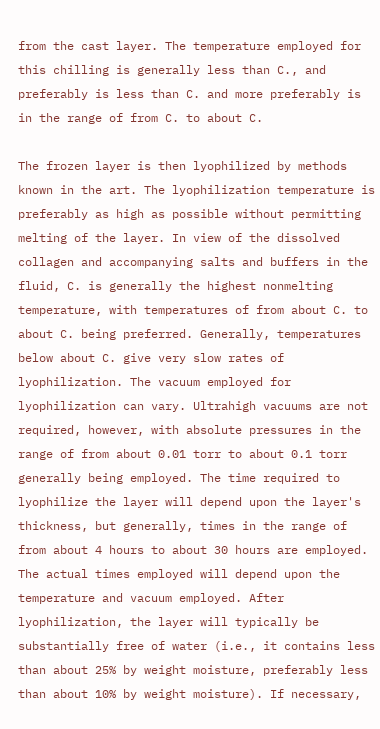from the cast layer. The temperature employed for this chilling is generally less than C., and preferably is less than C. and more preferably is in the range of from C. to about C.

The frozen layer is then lyophilized by methods known in the art. The lyophilization temperature is preferably as high as possible without permitting melting of the layer. In view of the dissolved collagen and accompanying salts and buffers in the fluid, C. is generally the highest nonmelting temperature, with temperatures of from about C. to about C. being preferred. Generally, temperatures below about C. give very slow rates of lyophilization. The vacuum employed for lyophilization can vary. Ultrahigh vacuums are not required, however, with absolute pressures in the range of from about 0.01 torr to about 0.1 torr generally being employed. The time required to lyophilize the layer will depend upon the layer's thickness, but generally, times in the range of from about 4 hours to about 30 hours are employed. The actual times employed will depend upon the temperature and vacuum employed. After lyophilization, the layer will typically be substantially free of water (i.e., it contains less than about 25% by weight moisture, preferably less than about 10% by weight moisture). If necessary,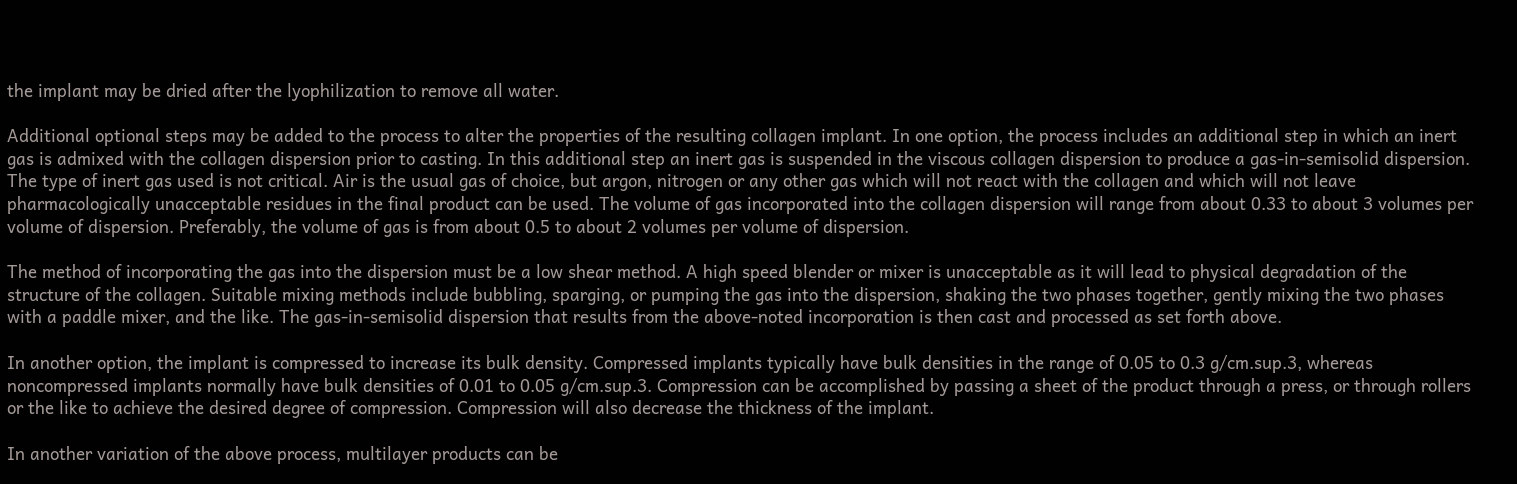the implant may be dried after the lyophilization to remove all water.

Additional optional steps may be added to the process to alter the properties of the resulting collagen implant. In one option, the process includes an additional step in which an inert gas is admixed with the collagen dispersion prior to casting. In this additional step an inert gas is suspended in the viscous collagen dispersion to produce a gas-in-semisolid dispersion. The type of inert gas used is not critical. Air is the usual gas of choice, but argon, nitrogen or any other gas which will not react with the collagen and which will not leave pharmacologically unacceptable residues in the final product can be used. The volume of gas incorporated into the collagen dispersion will range from about 0.33 to about 3 volumes per volume of dispersion. Preferably, the volume of gas is from about 0.5 to about 2 volumes per volume of dispersion.

The method of incorporating the gas into the dispersion must be a low shear method. A high speed blender or mixer is unacceptable as it will lead to physical degradation of the structure of the collagen. Suitable mixing methods include bubbling, sparging, or pumping the gas into the dispersion, shaking the two phases together, gently mixing the two phases with a paddle mixer, and the like. The gas-in-semisolid dispersion that results from the above-noted incorporation is then cast and processed as set forth above.

In another option, the implant is compressed to increase its bulk density. Compressed implants typically have bulk densities in the range of 0.05 to 0.3 g/cm.sup.3, whereas noncompressed implants normally have bulk densities of 0.01 to 0.05 g/cm.sup.3. Compression can be accomplished by passing a sheet of the product through a press, or through rollers or the like to achieve the desired degree of compression. Compression will also decrease the thickness of the implant.

In another variation of the above process, multilayer products can be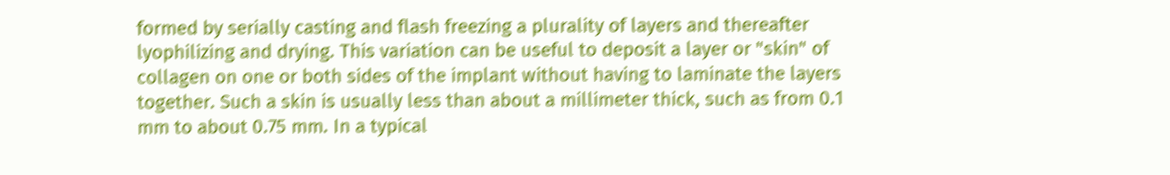formed by serially casting and flash freezing a plurality of layers and thereafter lyophilizing and drying. This variation can be useful to deposit a layer or "skin" of collagen on one or both sides of the implant without having to laminate the layers together. Such a skin is usually less than about a millimeter thick, such as from 0.1 mm to about 0.75 mm. In a typical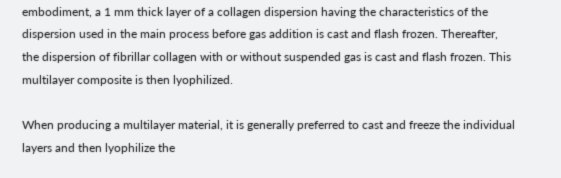embodiment, a 1 mm thick layer of a collagen dispersion having the characteristics of the dispersion used in the main process before gas addition is cast and flash frozen. Thereafter, the dispersion of fibrillar collagen with or without suspended gas is cast and flash frozen. This multilayer composite is then lyophilized.

When producing a multilayer material, it is generally preferred to cast and freeze the individual layers and then lyophilize the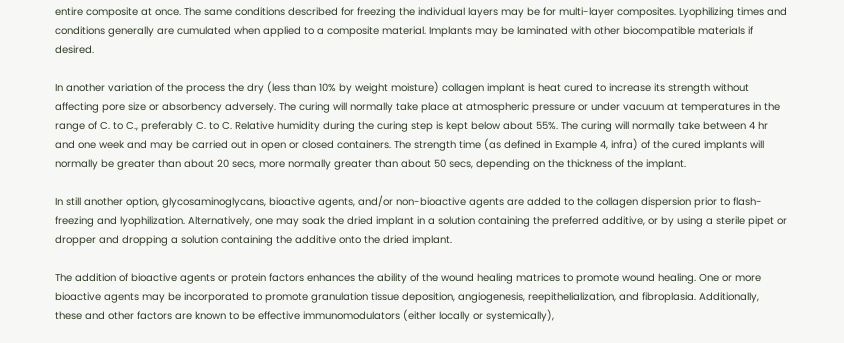entire composite at once. The same conditions described for freezing the individual layers may be for multi-layer composites. Lyophilizing times and conditions generally are cumulated when applied to a composite material. Implants may be laminated with other biocompatible materials if desired.

In another variation of the process the dry (less than 10% by weight moisture) collagen implant is heat cured to increase its strength without affecting pore size or absorbency adversely. The curing will normally take place at atmospheric pressure or under vacuum at temperatures in the range of C. to C., preferably C. to C. Relative humidity during the curing step is kept below about 55%. The curing will normally take between 4 hr and one week and may be carried out in open or closed containers. The strength time (as defined in Example 4, infra) of the cured implants will normally be greater than about 20 secs, more normally greater than about 50 secs, depending on the thickness of the implant.

In still another option, glycosaminoglycans, bioactive agents, and/or non-bioactive agents are added to the collagen dispersion prior to flash-freezing and lyophilization. Alternatively, one may soak the dried implant in a solution containing the preferred additive, or by using a sterile pipet or dropper and dropping a solution containing the additive onto the dried implant.

The addition of bioactive agents or protein factors enhances the ability of the wound healing matrices to promote wound healing. One or more bioactive agents may be incorporated to promote granulation tissue deposition, angiogenesis, reepithelialization, and fibroplasia. Additionally, these and other factors are known to be effective immunomodulators (either locally or systemically),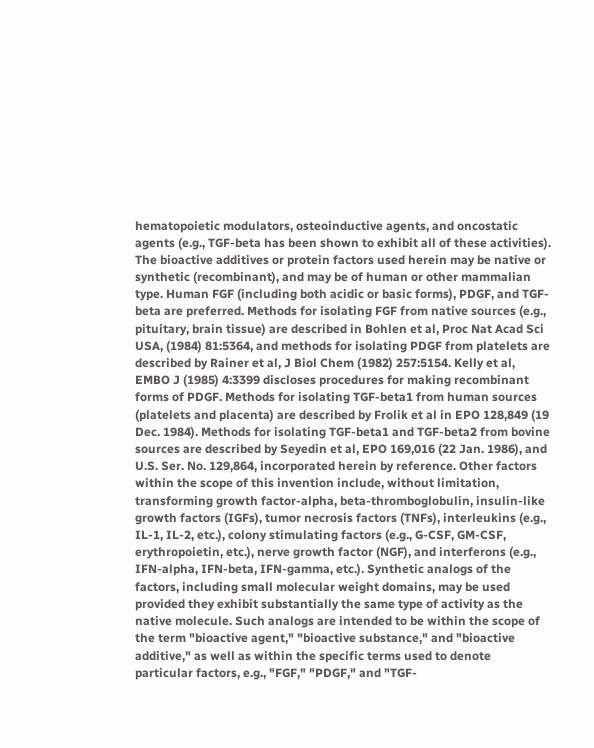hematopoietic modulators, osteoinductive agents, and oncostatic agents (e.g., TGF-beta has been shown to exhibit all of these activities). The bioactive additives or protein factors used herein may be native or synthetic (recombinant), and may be of human or other mammalian type. Human FGF (including both acidic or basic forms), PDGF, and TGF-beta are preferred. Methods for isolating FGF from native sources (e.g., pituitary, brain tissue) are described in Bohlen et al, Proc Nat Acad Sci USA, (1984) 81:5364, and methods for isolating PDGF from platelets are described by Rainer et al, J Biol Chem (1982) 257:5154. Kelly et al, EMBO J (1985) 4:3399 discloses procedures for making recombinant forms of PDGF. Methods for isolating TGF-beta1 from human sources (platelets and placenta) are described by Frolik et al in EPO 128,849 (19 Dec. 1984). Methods for isolating TGF-beta1 and TGF-beta2 from bovine sources are described by Seyedin et al, EPO 169,016 (22 Jan. 1986), and U.S. Ser. No. 129,864, incorporated herein by reference. Other factors within the scope of this invention include, without limitation, transforming growth factor-alpha, beta-thromboglobulin, insulin-like growth factors (IGFs), tumor necrosis factors (TNFs), interleukins (e.g., IL-1, IL-2, etc.), colony stimulating factors (e.g., G-CSF, GM-CSF, erythropoietin, etc.), nerve growth factor (NGF), and interferons (e.g., IFN-alpha, IFN-beta, IFN-gamma, etc.). Synthetic analogs of the factors, including small molecular weight domains, may be used provided they exhibit substantially the same type of activity as the native molecule. Such analogs are intended to be within the scope of the term "bioactive agent," "bioactive substance," and "bioactive additive," as well as within the specific terms used to denote particular factors, e.g., "FGF," "PDGF," and "TGF-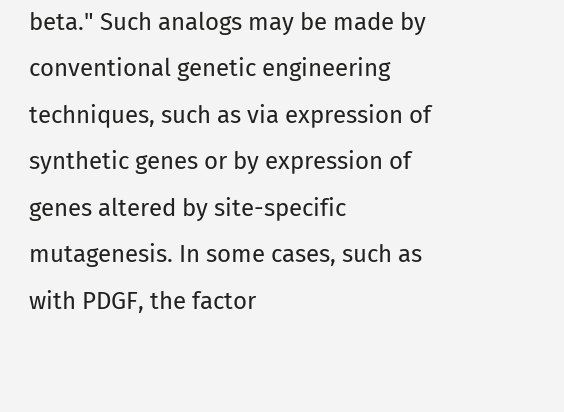beta." Such analogs may be made by conventional genetic engineering techniques, such as via expression of synthetic genes or by expression of genes altered by site-specific mutagenesis. In some cases, such as with PDGF, the factor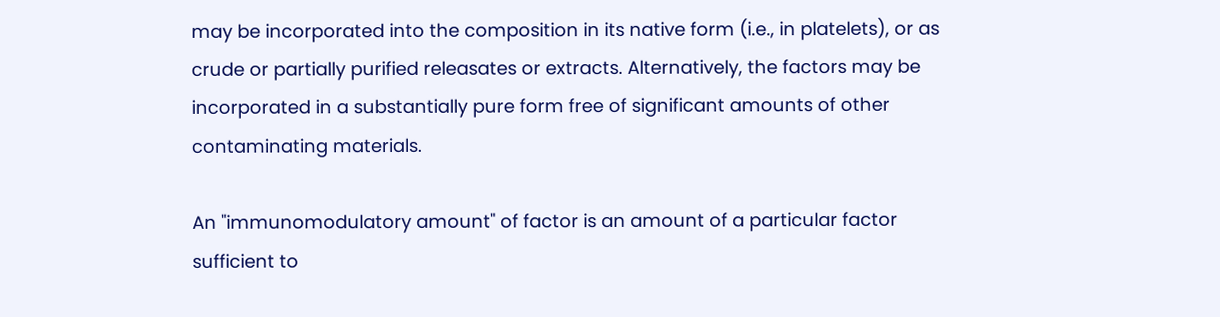may be incorporated into the composition in its native form (i.e., in platelets), or as crude or partially purified releasates or extracts. Alternatively, the factors may be incorporated in a substantially pure form free of significant amounts of other contaminating materials.

An "immunomodulatory amount" of factor is an amount of a particular factor sufficient to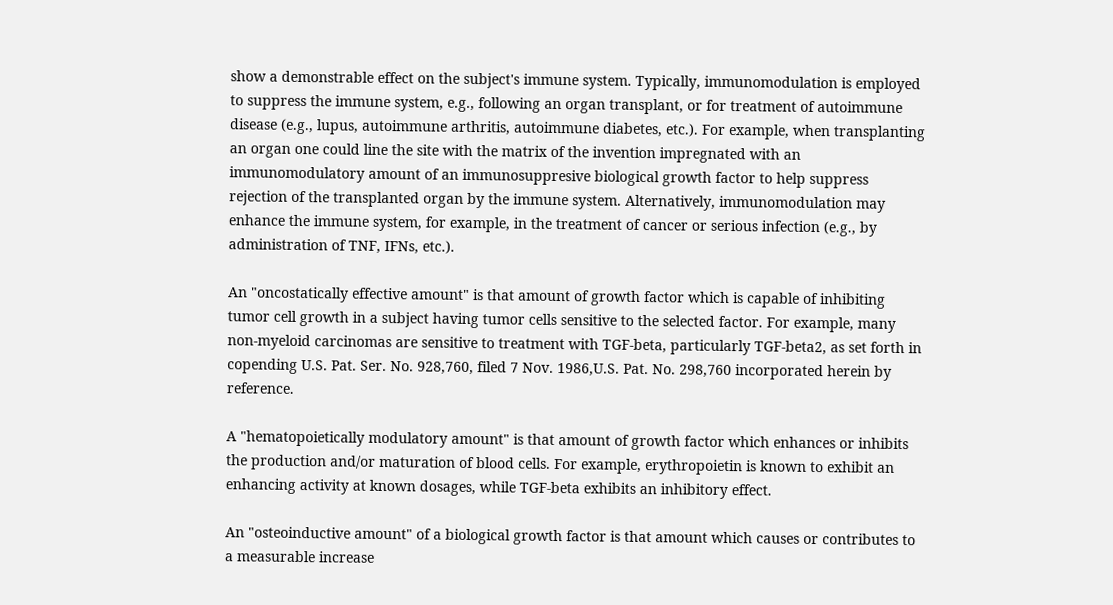show a demonstrable effect on the subject's immune system. Typically, immunomodulation is employed to suppress the immune system, e.g., following an organ transplant, or for treatment of autoimmune disease (e.g., lupus, autoimmune arthritis, autoimmune diabetes, etc.). For example, when transplanting an organ one could line the site with the matrix of the invention impregnated with an immunomodulatory amount of an immunosuppresive biological growth factor to help suppress rejection of the transplanted organ by the immune system. Alternatively, immunomodulation may enhance the immune system, for example, in the treatment of cancer or serious infection (e.g., by administration of TNF, IFNs, etc.).

An "oncostatically effective amount" is that amount of growth factor which is capable of inhibiting tumor cell growth in a subject having tumor cells sensitive to the selected factor. For example, many non-myeloid carcinomas are sensitive to treatment with TGF-beta, particularly TGF-beta2, as set forth in copending U.S. Pat. Ser. No. 928,760, filed 7 Nov. 1986,U.S. Pat. No. 298,760 incorporated herein by reference.

A "hematopoietically modulatory amount" is that amount of growth factor which enhances or inhibits the production and/or maturation of blood cells. For example, erythropoietin is known to exhibit an enhancing activity at known dosages, while TGF-beta exhibits an inhibitory effect.

An "osteoinductive amount" of a biological growth factor is that amount which causes or contributes to a measurable increase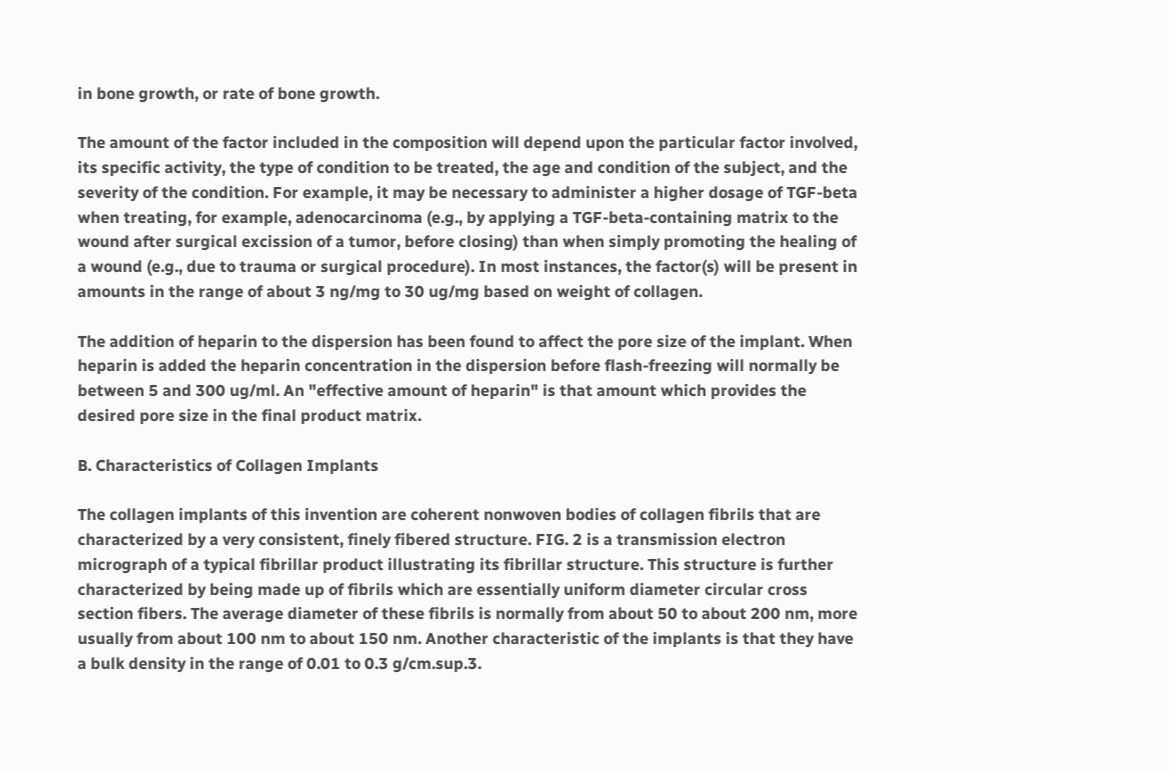in bone growth, or rate of bone growth.

The amount of the factor included in the composition will depend upon the particular factor involved, its specific activity, the type of condition to be treated, the age and condition of the subject, and the severity of the condition. For example, it may be necessary to administer a higher dosage of TGF-beta when treating, for example, adenocarcinoma (e.g., by applying a TGF-beta-containing matrix to the wound after surgical excission of a tumor, before closing) than when simply promoting the healing of a wound (e.g., due to trauma or surgical procedure). In most instances, the factor(s) will be present in amounts in the range of about 3 ng/mg to 30 ug/mg based on weight of collagen.

The addition of heparin to the dispersion has been found to affect the pore size of the implant. When heparin is added the heparin concentration in the dispersion before flash-freezing will normally be between 5 and 300 ug/ml. An "effective amount of heparin" is that amount which provides the desired pore size in the final product matrix.

B. Characteristics of Collagen Implants

The collagen implants of this invention are coherent nonwoven bodies of collagen fibrils that are characterized by a very consistent, finely fibered structure. FIG. 2 is a transmission electron micrograph of a typical fibrillar product illustrating its fibrillar structure. This structure is further characterized by being made up of fibrils which are essentially uniform diameter circular cross section fibers. The average diameter of these fibrils is normally from about 50 to about 200 nm, more usually from about 100 nm to about 150 nm. Another characteristic of the implants is that they have a bulk density in the range of 0.01 to 0.3 g/cm.sup.3.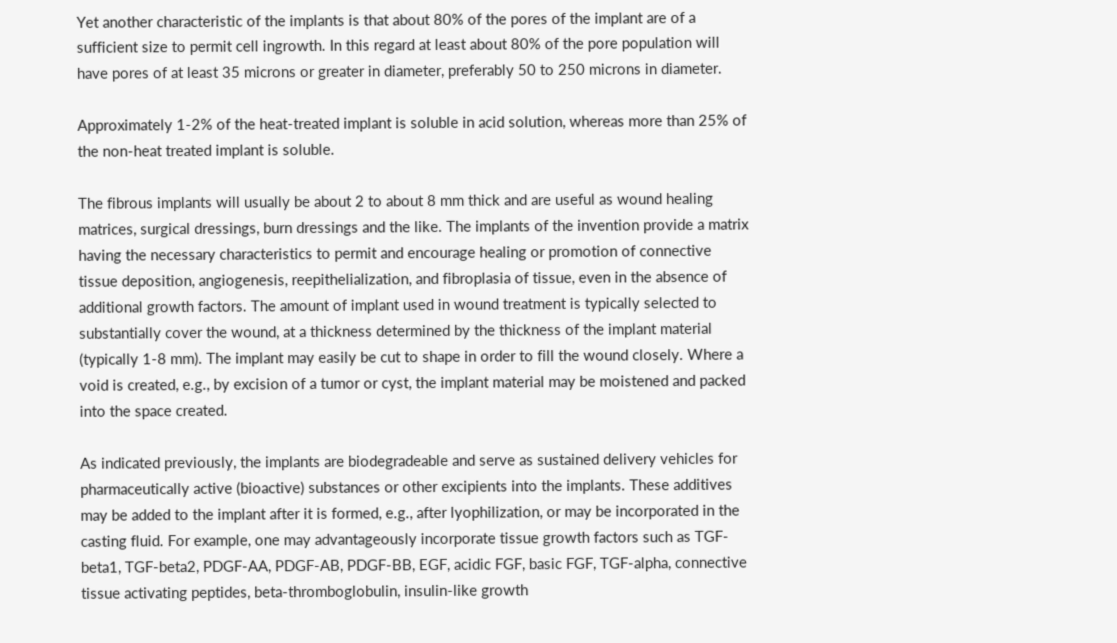Yet another characteristic of the implants is that about 80% of the pores of the implant are of a sufficient size to permit cell ingrowth. In this regard at least about 80% of the pore population will have pores of at least 35 microns or greater in diameter, preferably 50 to 250 microns in diameter.

Approximately 1-2% of the heat-treated implant is soluble in acid solution, whereas more than 25% of the non-heat treated implant is soluble.

The fibrous implants will usually be about 2 to about 8 mm thick and are useful as wound healing matrices, surgical dressings, burn dressings and the like. The implants of the invention provide a matrix having the necessary characteristics to permit and encourage healing or promotion of connective tissue deposition, angiogenesis, reepithelialization, and fibroplasia of tissue, even in the absence of additional growth factors. The amount of implant used in wound treatment is typically selected to substantially cover the wound, at a thickness determined by the thickness of the implant material (typically 1-8 mm). The implant may easily be cut to shape in order to fill the wound closely. Where a void is created, e.g., by excision of a tumor or cyst, the implant material may be moistened and packed into the space created.

As indicated previously, the implants are biodegradeable and serve as sustained delivery vehicles for pharmaceutically active (bioactive) substances or other excipients into the implants. These additives may be added to the implant after it is formed, e.g., after lyophilization, or may be incorporated in the casting fluid. For example, one may advantageously incorporate tissue growth factors such as TGF-beta1, TGF-beta2, PDGF-AA, PDGF-AB, PDGF-BB, EGF, acidic FGF, basic FGF, TGF-alpha, connective tissue activating peptides, beta-thromboglobulin, insulin-like growth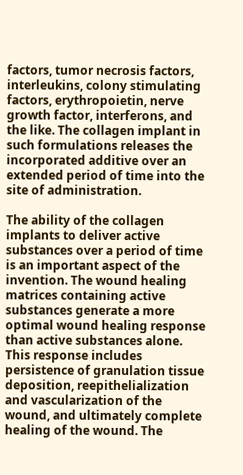factors, tumor necrosis factors, interleukins, colony stimulating factors, erythropoietin, nerve growth factor, interferons, and the like. The collagen implant in such formulations releases the incorporated additive over an extended period of time into the site of administration.

The ability of the collagen implants to deliver active substances over a period of time is an important aspect of the invention. The wound healing matrices containing active substances generate a more optimal wound healing response than active substances alone. This response includes persistence of granulation tissue deposition, reepithelialization and vascularization of the wound, and ultimately complete healing of the wound. The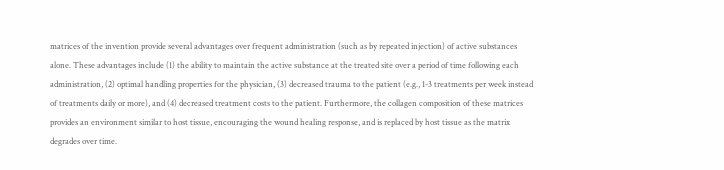matrices of the invention provide several advantages over frequent administration (such as by repeated injection) of active substances alone. These advantages include (1) the ability to maintain the active substance at the treated site over a period of time following each administration, (2) optimal handling properties for the physician, (3) decreased trauma to the patient (e.g., 1-3 treatments per week instead of treatments daily or more), and (4) decreased treatment costs to the patient. Furthermore, the collagen composition of these matrices provides an environment similar to host tissue, encouraging the wound healing response, and is replaced by host tissue as the matrix degrades over time.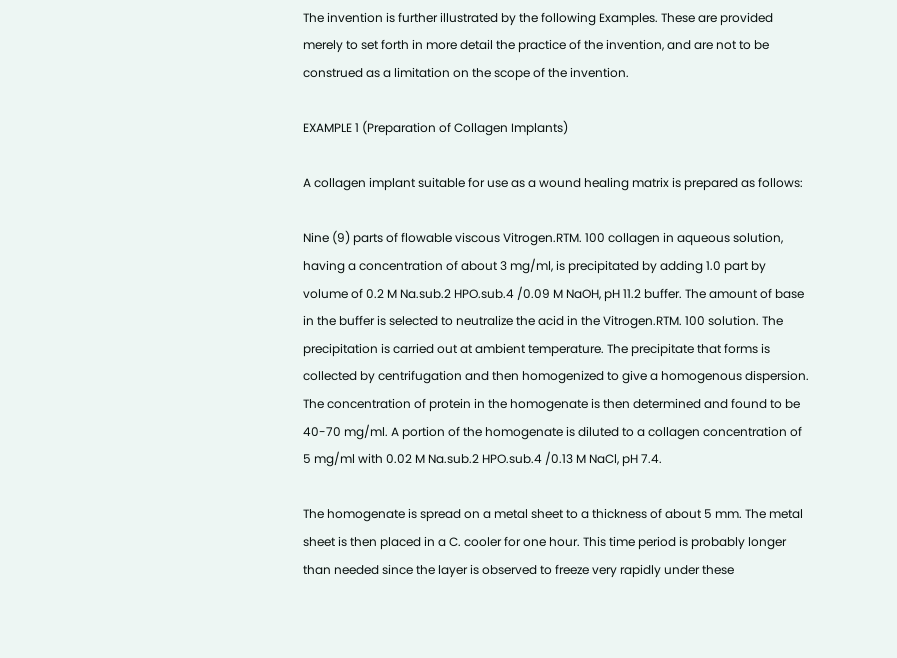The invention is further illustrated by the following Examples. These are provided merely to set forth in more detail the practice of the invention, and are not to be construed as a limitation on the scope of the invention.

EXAMPLE 1 (Preparation of Collagen Implants)

A collagen implant suitable for use as a wound healing matrix is prepared as follows:

Nine (9) parts of flowable viscous Vitrogen.RTM. 100 collagen in aqueous solution, having a concentration of about 3 mg/ml, is precipitated by adding 1.0 part by volume of 0.2 M Na.sub.2 HPO.sub.4 /0.09 M NaOH, pH 11.2 buffer. The amount of base in the buffer is selected to neutralize the acid in the Vitrogen.RTM. 100 solution. The precipitation is carried out at ambient temperature. The precipitate that forms is collected by centrifugation and then homogenized to give a homogenous dispersion. The concentration of protein in the homogenate is then determined and found to be 40-70 mg/ml. A portion of the homogenate is diluted to a collagen concentration of 5 mg/ml with 0.02 M Na.sub.2 HPO.sub.4 /0.13 M NaCl, pH 7.4.

The homogenate is spread on a metal sheet to a thickness of about 5 mm. The metal sheet is then placed in a C. cooler for one hour. This time period is probably longer than needed since the layer is observed to freeze very rapidly under these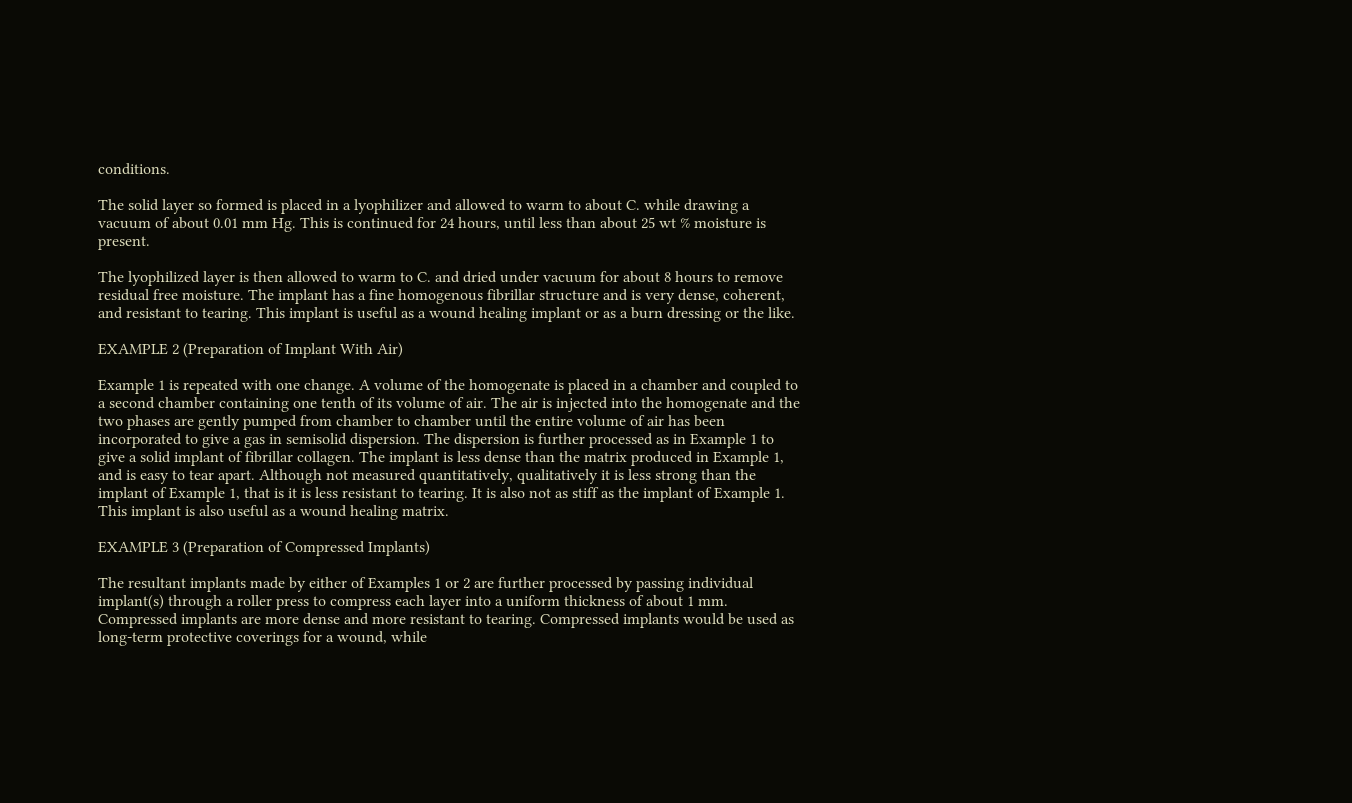conditions.

The solid layer so formed is placed in a lyophilizer and allowed to warm to about C. while drawing a vacuum of about 0.01 mm Hg. This is continued for 24 hours, until less than about 25 wt % moisture is present.

The lyophilized layer is then allowed to warm to C. and dried under vacuum for about 8 hours to remove residual free moisture. The implant has a fine homogenous fibrillar structure and is very dense, coherent, and resistant to tearing. This implant is useful as a wound healing implant or as a burn dressing or the like.

EXAMPLE 2 (Preparation of Implant With Air)

Example 1 is repeated with one change. A volume of the homogenate is placed in a chamber and coupled to a second chamber containing one tenth of its volume of air. The air is injected into the homogenate and the two phases are gently pumped from chamber to chamber until the entire volume of air has been incorporated to give a gas in semisolid dispersion. The dispersion is further processed as in Example 1 to give a solid implant of fibrillar collagen. The implant is less dense than the matrix produced in Example 1, and is easy to tear apart. Although not measured quantitatively, qualitatively it is less strong than the implant of Example 1, that is it is less resistant to tearing. It is also not as stiff as the implant of Example 1. This implant is also useful as a wound healing matrix.

EXAMPLE 3 (Preparation of Compressed Implants)

The resultant implants made by either of Examples 1 or 2 are further processed by passing individual implant(s) through a roller press to compress each layer into a uniform thickness of about 1 mm. Compressed implants are more dense and more resistant to tearing. Compressed implants would be used as long-term protective coverings for a wound, while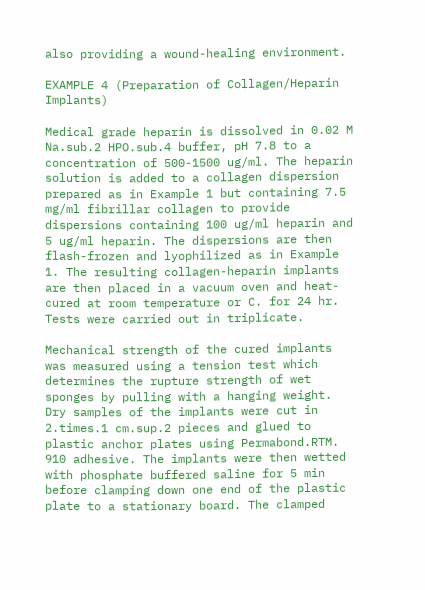also providing a wound-healing environment.

EXAMPLE 4 (Preparation of Collagen/Heparin Implants)

Medical grade heparin is dissolved in 0.02 M Na.sub.2 HPO.sub.4 buffer, pH 7.8 to a concentration of 500-1500 ug/ml. The heparin solution is added to a collagen dispersion prepared as in Example 1 but containing 7.5 mg/ml fibrillar collagen to provide dispersions containing 100 ug/ml heparin and 5 ug/ml heparin. The dispersions are then flash-frozen and lyophilized as in Example 1. The resulting collagen-heparin implants are then placed in a vacuum oven and heat-cured at room temperature or C. for 24 hr. Tests were carried out in triplicate.

Mechanical strength of the cured implants was measured using a tension test which determines the rupture strength of wet sponges by pulling with a hanging weight. Dry samples of the implants were cut in 2.times.1 cm.sup.2 pieces and glued to plastic anchor plates using Permabond.RTM. 910 adhesive. The implants were then wetted with phosphate buffered saline for 5 min before clamping down one end of the plastic plate to a stationary board. The clamped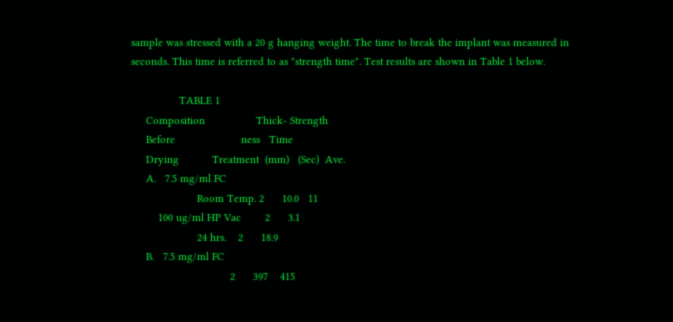sample was stressed with a 20 g hanging weight. The time to break the implant was measured in seconds. This time is referred to as "strength time". Test results are shown in Table 1 below.

                TABLE 1
     Composition                 Thick- Strength
     Before                      ness   Time
     Drying           Treatment  (mm)   (Sec)  Ave.
     A.   7.5 mg/ml FC
                      Room Temp. 2      10.0   11
         100 ug/ml HP Vac        2      3.1
                      24 hrs.    2      18.9
     B.   7.5 mg/ml FC
                                 2      397    415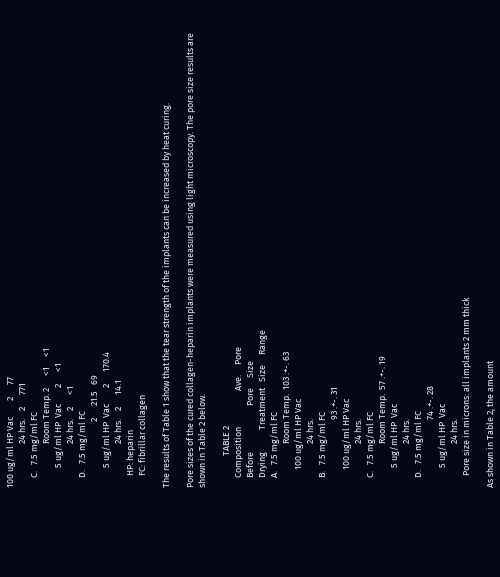100 ug/ml HP Vac        2      77
                      24 hrs.    2      771
     C.   7.5 mg/ml FC
                      Room Temp. 2      <1     <1
          5 ug/ml HP  Vac        2      <1
                      24 hrs.    2      <1
     D.   7.5 mg/ml FC
                                 2      21.5   69
          5 ug/ml HP  Vac        2      170.4
                      24 hrs.    2      14.1
      HP: heparin
      FC: fibrillar collagen

The results of Table 1 show that the tear strength of the implants can be increased by heat curing.

Pore sizes of the cured collagen-heparin implants were measured using light microscopy. The pore size results are shown in Table 2 below.

                TABLE 2
     Composition                  Ave.     Pore
     Before                       Pore     Size
     Drying           Treatment   Size     Range
     A.   7.5 mg/ml FC
                      Room Temp.  103 .+-. 63
         100 ug/ml HP Vac
                      24 hrs.
     B.   7.5 mg/ml FC
                                  93 .+-. 31
         100 ug/ml HP Vac
                      24 hrs.
     C.   7.5 mg/ml FC
                      Room Temp.  57 .+-. 19
          5 ug/ml HP  Vac
                      24 hrs.
     D.   7.5 mg/ml FC
                                  74 .+-. 28
          5 ug/ml HP  Vac
                      24 hrs.
      Pore size in microns: all implants 2 mm thick

As shown in Table 2, the amount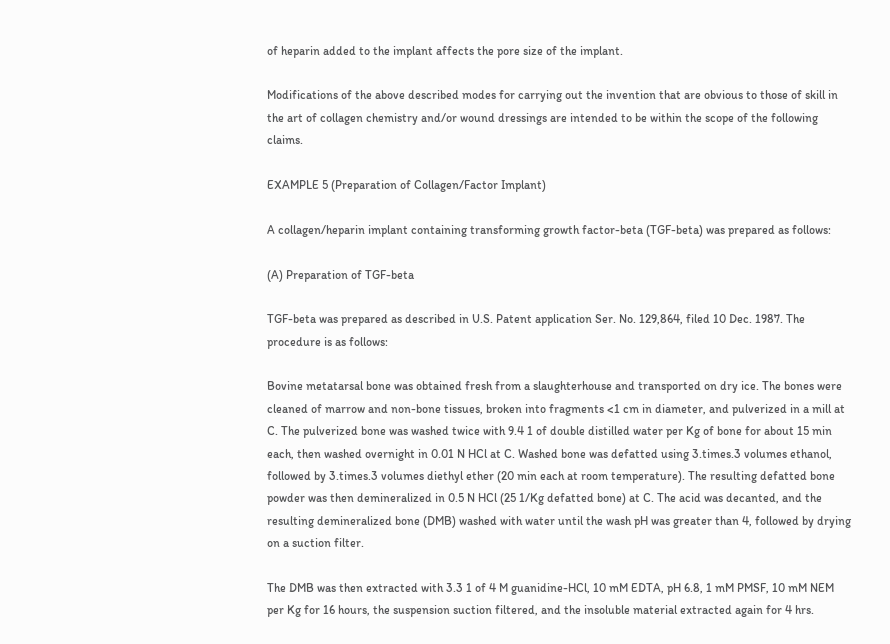of heparin added to the implant affects the pore size of the implant.

Modifications of the above described modes for carrying out the invention that are obvious to those of skill in the art of collagen chemistry and/or wound dressings are intended to be within the scope of the following claims.

EXAMPLE 5 (Preparation of Collagen/Factor Implant)

A collagen/heparin implant containing transforming growth factor-beta (TGF-beta) was prepared as follows:

(A) Preparation of TGF-beta

TGF-beta was prepared as described in U.S. Patent application Ser. No. 129,864, filed 10 Dec. 1987. The procedure is as follows:

Bovine metatarsal bone was obtained fresh from a slaughterhouse and transported on dry ice. The bones were cleaned of marrow and non-bone tissues, broken into fragments <1 cm in diameter, and pulverized in a mill at C. The pulverized bone was washed twice with 9.4 1 of double distilled water per Kg of bone for about 15 min each, then washed overnight in 0.01 N HCl at C. Washed bone was defatted using 3.times.3 volumes ethanol, followed by 3.times.3 volumes diethyl ether (20 min each at room temperature). The resulting defatted bone powder was then demineralized in 0.5 N HCl (25 1/Kg defatted bone) at C. The acid was decanted, and the resulting demineralized bone (DMB) washed with water until the wash pH was greater than 4, followed by drying on a suction filter.

The DMB was then extracted with 3.3 1 of 4 M guanidine-HCl, 10 mM EDTA, pH 6.8, 1 mM PMSF, 10 mM NEM per Kg for 16 hours, the suspension suction filtered, and the insoluble material extracted again for 4 hrs.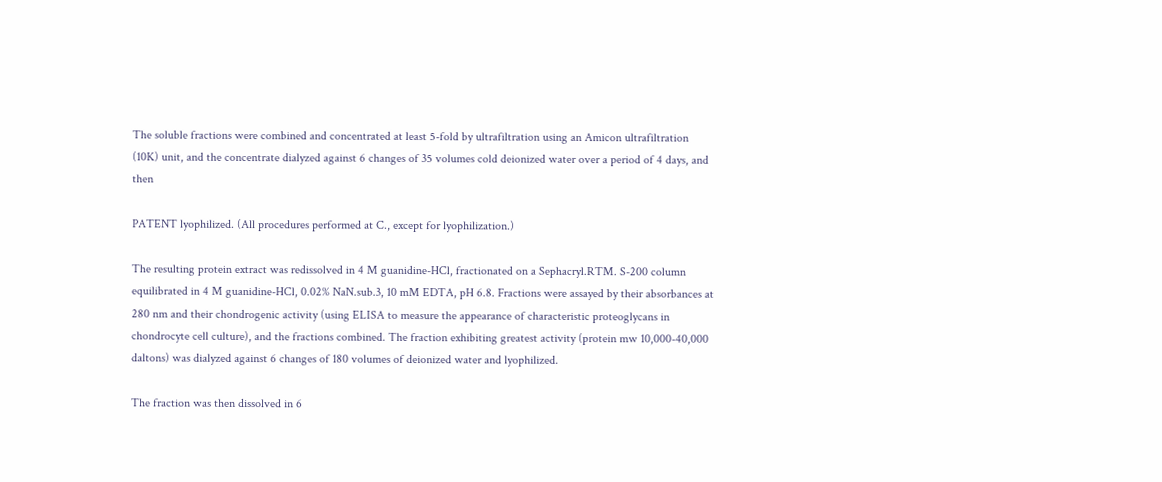The soluble fractions were combined and concentrated at least 5-fold by ultrafiltration using an Amicon ultrafiltration (10K) unit, and the concentrate dialyzed against 6 changes of 35 volumes cold deionized water over a period of 4 days, and then

PATENT lyophilized. (All procedures performed at C., except for lyophilization.)

The resulting protein extract was redissolved in 4 M guanidine-HCl, fractionated on a Sephacryl.RTM. S-200 column equilibrated in 4 M guanidine-HCl, 0.02% NaN.sub.3, 10 mM EDTA, pH 6.8. Fractions were assayed by their absorbances at 280 nm and their chondrogenic activity (using ELISA to measure the appearance of characteristic proteoglycans in chondrocyte cell culture), and the fractions combined. The fraction exhibiting greatest activity (protein mw 10,000-40,000 daltons) was dialyzed against 6 changes of 180 volumes of deionized water and lyophilized.

The fraction was then dissolved in 6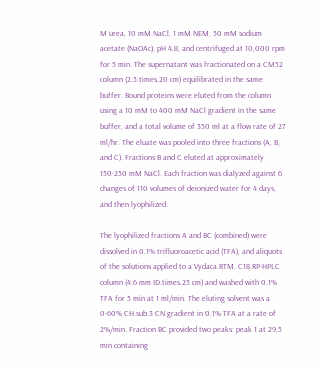M urea, 10 mM NaCl, 1 mM NEM, 50 mM sodium acetate (NaOAc), pH 4.8, and centrifuged at 10,000 rpm for 5 min. The supernatant was fractionated on a CM52 column (2.5.times.20 cm) equilibrated in the same buffer. Bound proteins were eluted from the column using a 10 mM to 400 mM NaCl gradient in the same buffer, and a total volume of 350 ml at a flow rate of 27 ml/hr. The eluate was pooled into three fractions (A, B, and C). Fractions B and C eluted at approximately 150-250 mM NaCl. Each fraction was dialyzed against 6 changes of 110 volumes of deionized water for 4 days, and then lyophilized.

The lyophilized fractions A and BC (combined) were dissolved in 0.1% trifluoroacetic acid (TFA), and aliquots of the solutions applied to a Vydaca.RTM. C18 RP-HPLC column (4.6 mm ID.times.25 cm) and washed with 0.1% TFA for 5 min at 1 ml/min. The eluting solvent was a 0-60% CH.sub.3 CN gradient in 0.1% TFA at a rate of 2%/min. Fraction BC provided two peaks: peak 1 at 29.5 min containing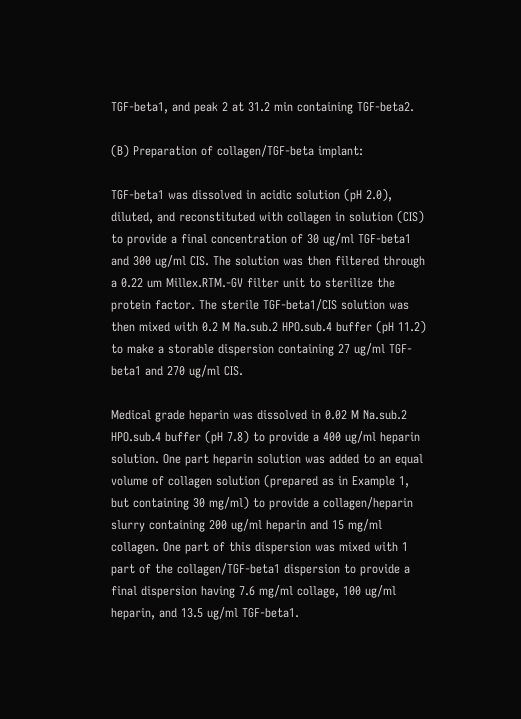TGF-beta1, and peak 2 at 31.2 min containing TGF-beta2.

(B) Preparation of collagen/TGF-beta implant:

TGF-beta1 was dissolved in acidic solution (pH 2.0), diluted, and reconstituted with collagen in solution (CIS) to provide a final concentration of 30 ug/ml TGF-beta1 and 300 ug/ml CIS. The solution was then filtered through a 0.22 um Millex.RTM.-GV filter unit to sterilize the protein factor. The sterile TGF-beta1/CIS solution was then mixed with 0.2 M Na.sub.2 HPO.sub.4 buffer (pH 11.2) to make a storable dispersion containing 27 ug/ml TGF-beta1 and 270 ug/ml CIS.

Medical grade heparin was dissolved in 0.02 M Na.sub.2 HPO.sub.4 buffer (pH 7.8) to provide a 400 ug/ml heparin solution. One part heparin solution was added to an equal volume of collagen solution (prepared as in Example 1, but containing 30 mg/ml) to provide a collagen/heparin slurry containing 200 ug/ml heparin and 15 mg/ml collagen. One part of this dispersion was mixed with 1 part of the collagen/TGF-beta1 dispersion to provide a final dispersion having 7.6 mg/ml collage, 100 ug/ml heparin, and 13.5 ug/ml TGF-beta1.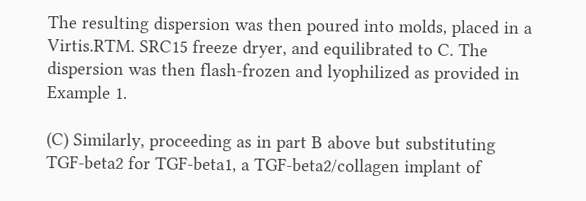The resulting dispersion was then poured into molds, placed in a Virtis.RTM. SRC15 freeze dryer, and equilibrated to C. The dispersion was then flash-frozen and lyophilized as provided in Example 1.

(C) Similarly, proceeding as in part B above but substituting TGF-beta2 for TGF-beta1, a TGF-beta2/collagen implant of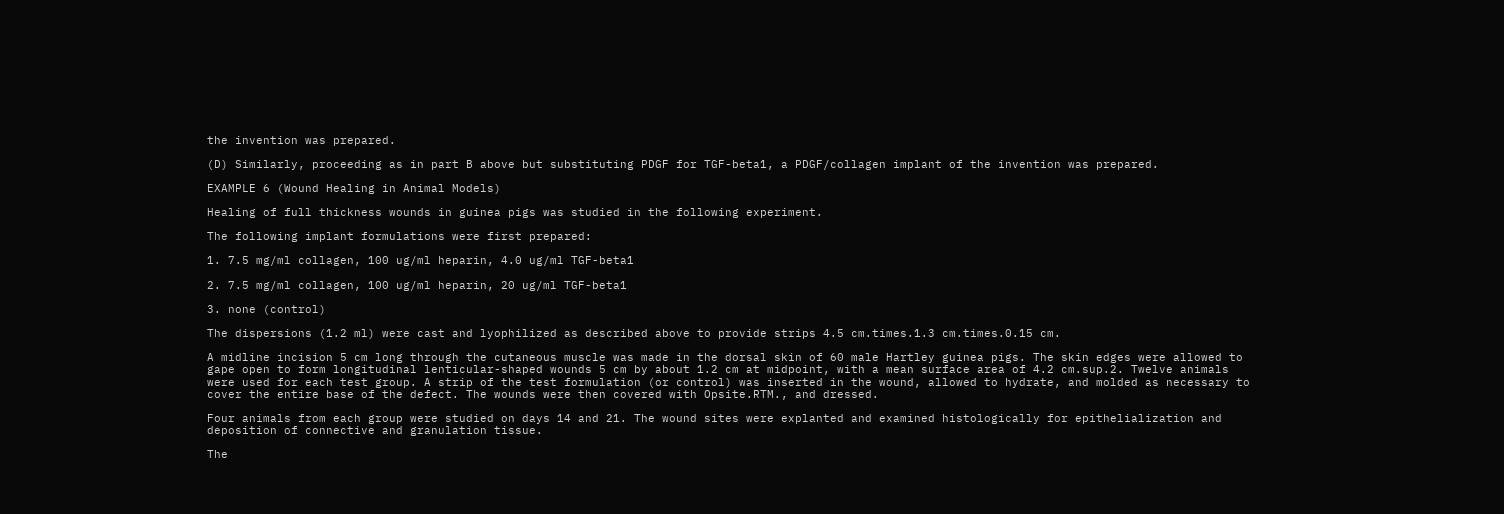the invention was prepared.

(D) Similarly, proceeding as in part B above but substituting PDGF for TGF-beta1, a PDGF/collagen implant of the invention was prepared.

EXAMPLE 6 (Wound Healing in Animal Models)

Healing of full thickness wounds in guinea pigs was studied in the following experiment.

The following implant formulations were first prepared:

1. 7.5 mg/ml collagen, 100 ug/ml heparin, 4.0 ug/ml TGF-beta1

2. 7.5 mg/ml collagen, 100 ug/ml heparin, 20 ug/ml TGF-beta1

3. none (control)

The dispersions (1.2 ml) were cast and lyophilized as described above to provide strips 4.5 cm.times.1.3 cm.times.0.15 cm.

A midline incision 5 cm long through the cutaneous muscle was made in the dorsal skin of 60 male Hartley guinea pigs. The skin edges were allowed to gape open to form longitudinal lenticular-shaped wounds 5 cm by about 1.2 cm at midpoint, with a mean surface area of 4.2 cm.sup.2. Twelve animals were used for each test group. A strip of the test formulation (or control) was inserted in the wound, allowed to hydrate, and molded as necessary to cover the entire base of the defect. The wounds were then covered with Opsite.RTM., and dressed.

Four animals from each group were studied on days 14 and 21. The wound sites were explanted and examined histologically for epithelialization and deposition of connective and granulation tissue.

The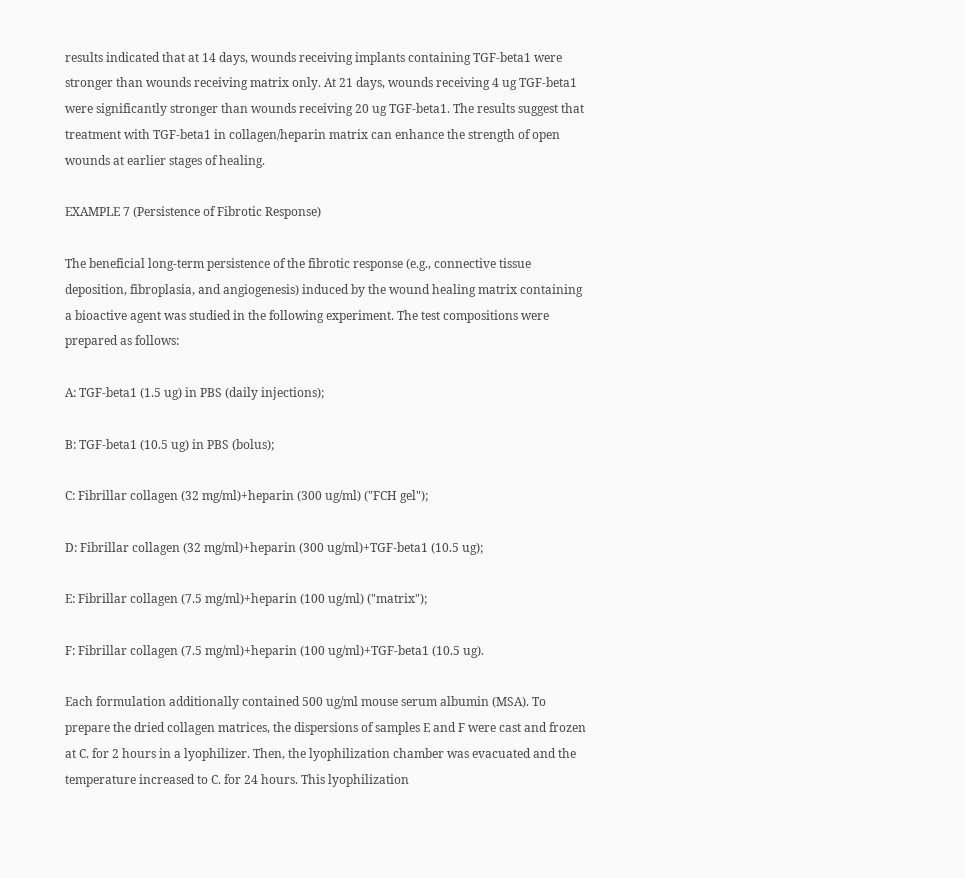results indicated that at 14 days, wounds receiving implants containing TGF-beta1 were stronger than wounds receiving matrix only. At 21 days, wounds receiving 4 ug TGF-beta1 were significantly stronger than wounds receiving 20 ug TGF-beta1. The results suggest that treatment with TGF-beta1 in collagen/heparin matrix can enhance the strength of open wounds at earlier stages of healing.

EXAMPLE 7 (Persistence of Fibrotic Response)

The beneficial long-term persistence of the fibrotic response (e.g., connective tissue deposition, fibroplasia, and angiogenesis) induced by the wound healing matrix containing a bioactive agent was studied in the following experiment. The test compositions were prepared as follows:

A: TGF-beta1 (1.5 ug) in PBS (daily injections);

B: TGF-beta1 (10.5 ug) in PBS (bolus);

C: Fibrillar collagen (32 mg/ml)+heparin (300 ug/ml) ("FCH gel");

D: Fibrillar collagen (32 mg/ml)+heparin (300 ug/ml)+TGF-beta1 (10.5 ug);

E: Fibrillar collagen (7.5 mg/ml)+heparin (100 ug/ml) ("matrix");

F: Fibrillar collagen (7.5 mg/ml)+heparin (100 ug/ml)+TGF-beta1 (10.5 ug).

Each formulation additionally contained 500 ug/ml mouse serum albumin (MSA). To prepare the dried collagen matrices, the dispersions of samples E and F were cast and frozen at C. for 2 hours in a lyophilizer. Then, the lyophilization chamber was evacuated and the temperature increased to C. for 24 hours. This lyophilization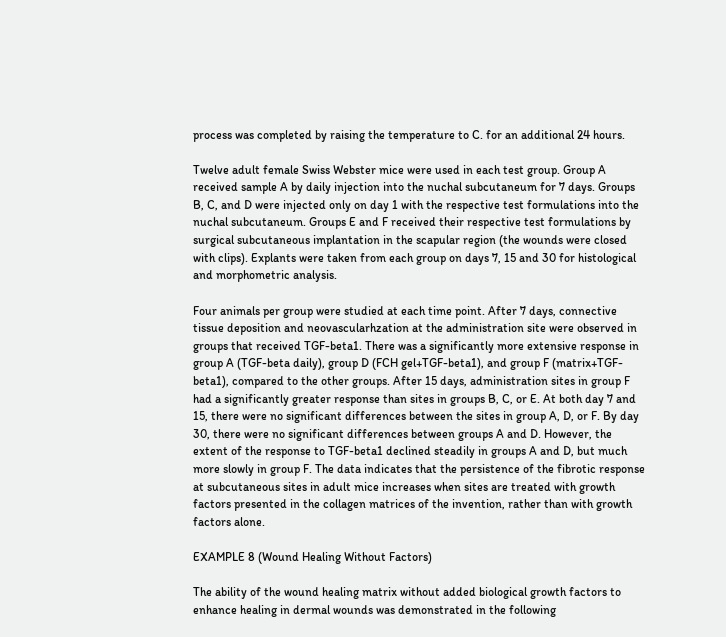process was completed by raising the temperature to C. for an additional 24 hours.

Twelve adult female Swiss Webster mice were used in each test group. Group A received sample A by daily injection into the nuchal subcutaneum for 7 days. Groups B, C, and D were injected only on day 1 with the respective test formulations into the nuchal subcutaneum. Groups E and F received their respective test formulations by surgical subcutaneous implantation in the scapular region (the wounds were closed with clips). Explants were taken from each group on days 7, 15 and 30 for histological and morphometric analysis.

Four animals per group were studied at each time point. After 7 days, connective tissue deposition and neovascularhzation at the administration site were observed in groups that received TGF-beta1. There was a significantly more extensive response in group A (TGF-beta daily), group D (FCH gel+TGF-beta1), and group F (matrix+TGF-beta1), compared to the other groups. After 15 days, administration sites in group F had a significantly greater response than sites in groups B, C, or E. At both day 7 and 15, there were no significant differences between the sites in group A, D, or F. By day 30, there were no significant differences between groups A and D. However, the extent of the response to TGF-beta1 declined steadily in groups A and D, but much more slowly in group F. The data indicates that the persistence of the fibrotic response at subcutaneous sites in adult mice increases when sites are treated with growth factors presented in the collagen matrices of the invention, rather than with growth factors alone.

EXAMPLE 8 (Wound Healing Without Factors)

The ability of the wound healing matrix without added biological growth factors to enhance healing in dermal wounds was demonstrated in the following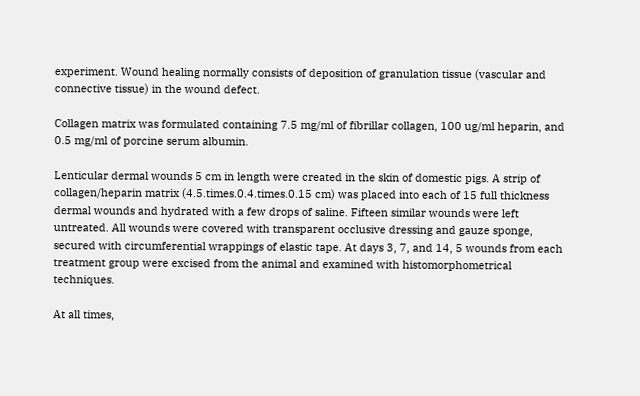experiment. Wound healing normally consists of deposition of granulation tissue (vascular and connective tissue) in the wound defect.

Collagen matrix was formulated containing 7.5 mg/ml of fibrillar collagen, 100 ug/ml heparin, and 0.5 mg/ml of porcine serum albumin.

Lenticular dermal wounds 5 cm in length were created in the skin of domestic pigs. A strip of collagen/heparin matrix (4.5.times.0.4.times.0.15 cm) was placed into each of 15 full thickness dermal wounds and hydrated with a few drops of saline. Fifteen similar wounds were left untreated. All wounds were covered with transparent occlusive dressing and gauze sponge, secured with circumferential wrappings of elastic tape. At days 3, 7, and 14, 5 wounds from each treatment group were excised from the animal and examined with histomorphometrical techniques.

At all times,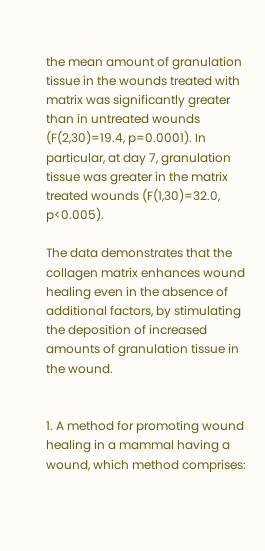the mean amount of granulation tissue in the wounds treated with matrix was significantly greater than in untreated wounds (F(2,30)=19.4, p=0.0001). In particular, at day 7, granulation tissue was greater in the matrix treated wounds (F(1,30)=32.0, p<0.005).

The data demonstrates that the collagen matrix enhances wound healing even in the absence of additional factors, by stimulating the deposition of increased amounts of granulation tissue in the wound.


1. A method for promoting wound healing in a mammal having a wound, which method comprises: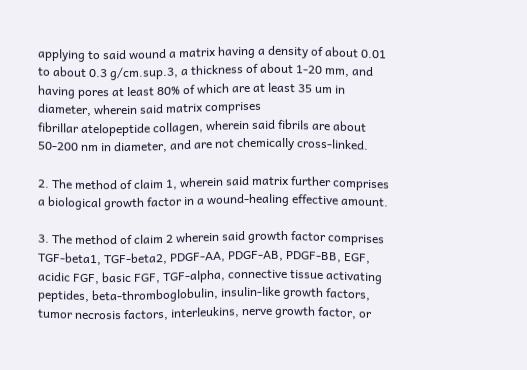applying to said wound a matrix having a density of about 0.01 to about 0.3 g/cm.sup.3, a thickness of about 1-20 mm, and having pores at least 80% of which are at least 35 um in diameter, wherein said matrix comprises
fibrillar atelopeptide collagen, wherein said fibrils are about 50-200 nm in diameter, and are not chemically cross-linked.

2. The method of claim 1, wherein said matrix further comprises a biological growth factor in a wound-healing effective amount.

3. The method of claim 2 wherein said growth factor comprises TGF-beta1, TGF-beta2, PDGF-AA, PDGF-AB, PDGF-BB, EGF, acidic FGF, basic FGF, TGF-alpha, connective tissue activating peptides, beta-thromboglobulin, insulin-like growth factors, tumor necrosis factors, interleukins, nerve growth factor, or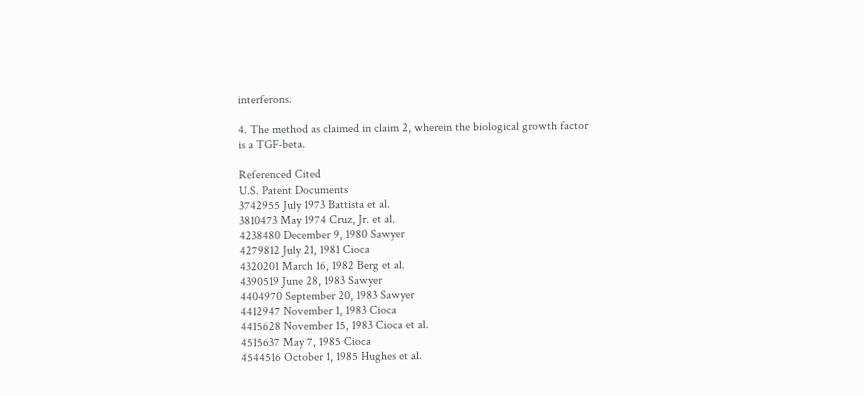interferons.

4. The method as claimed in claim 2, wherein the biological growth factor is a TGF-beta.

Referenced Cited
U.S. Patent Documents
3742955 July 1973 Battista et al.
3810473 May 1974 Cruz, Jr. et al.
4238480 December 9, 1980 Sawyer
4279812 July 21, 1981 Cioca
4320201 March 16, 1982 Berg et al.
4390519 June 28, 1983 Sawyer
4404970 September 20, 1983 Sawyer
4412947 November 1, 1983 Cioca
4415628 November 15, 1983 Cioca et al.
4515637 May 7, 1985 Cioca
4544516 October 1, 1985 Hughes et al.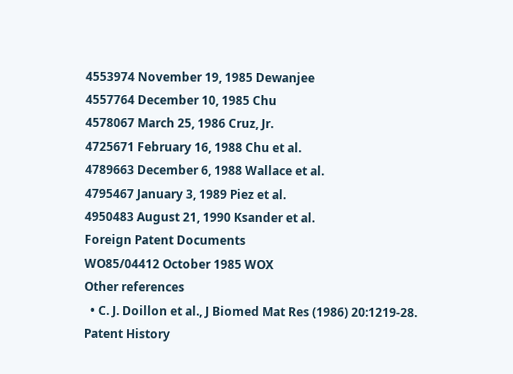4553974 November 19, 1985 Dewanjee
4557764 December 10, 1985 Chu
4578067 March 25, 1986 Cruz, Jr.
4725671 February 16, 1988 Chu et al.
4789663 December 6, 1988 Wallace et al.
4795467 January 3, 1989 Piez et al.
4950483 August 21, 1990 Ksander et al.
Foreign Patent Documents
WO85/04412 October 1985 WOX
Other references
  • C. J. Doillon et al., J Biomed Mat Res (1986) 20:1219-28.
Patent History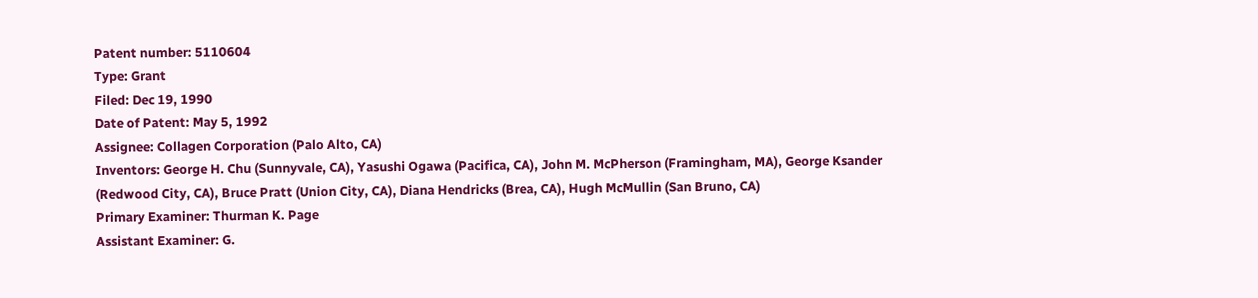Patent number: 5110604
Type: Grant
Filed: Dec 19, 1990
Date of Patent: May 5, 1992
Assignee: Collagen Corporation (Palo Alto, CA)
Inventors: George H. Chu (Sunnyvale, CA), Yasushi Ogawa (Pacifica, CA), John M. McPherson (Framingham, MA), George Ksander (Redwood City, CA), Bruce Pratt (Union City, CA), Diana Hendricks (Brea, CA), Hugh McMullin (San Bruno, CA)
Primary Examiner: Thurman K. Page
Assistant Examiner: G.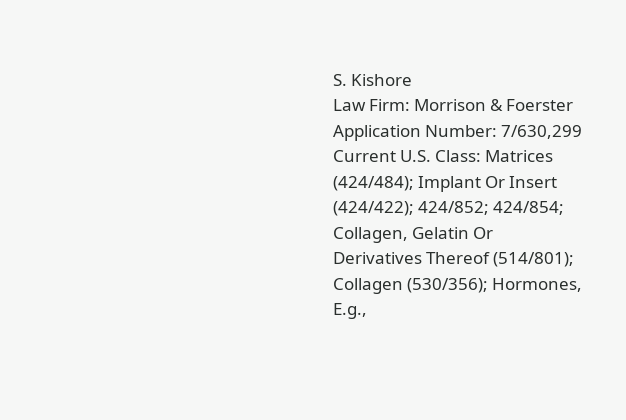S. Kishore
Law Firm: Morrison & Foerster
Application Number: 7/630,299
Current U.S. Class: Matrices (424/484); Implant Or Insert (424/422); 424/852; 424/854; Collagen, Gelatin Or Derivatives Thereof (514/801); Collagen (530/356); Hormones, E.g.,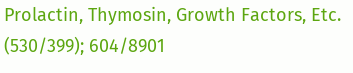Prolactin, Thymosin, Growth Factors, Etc. (530/399); 604/8901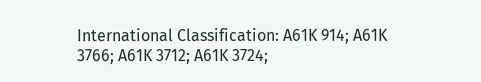International Classification: A61K 914; A61K 3766; A61K 3712; A61K 3724;